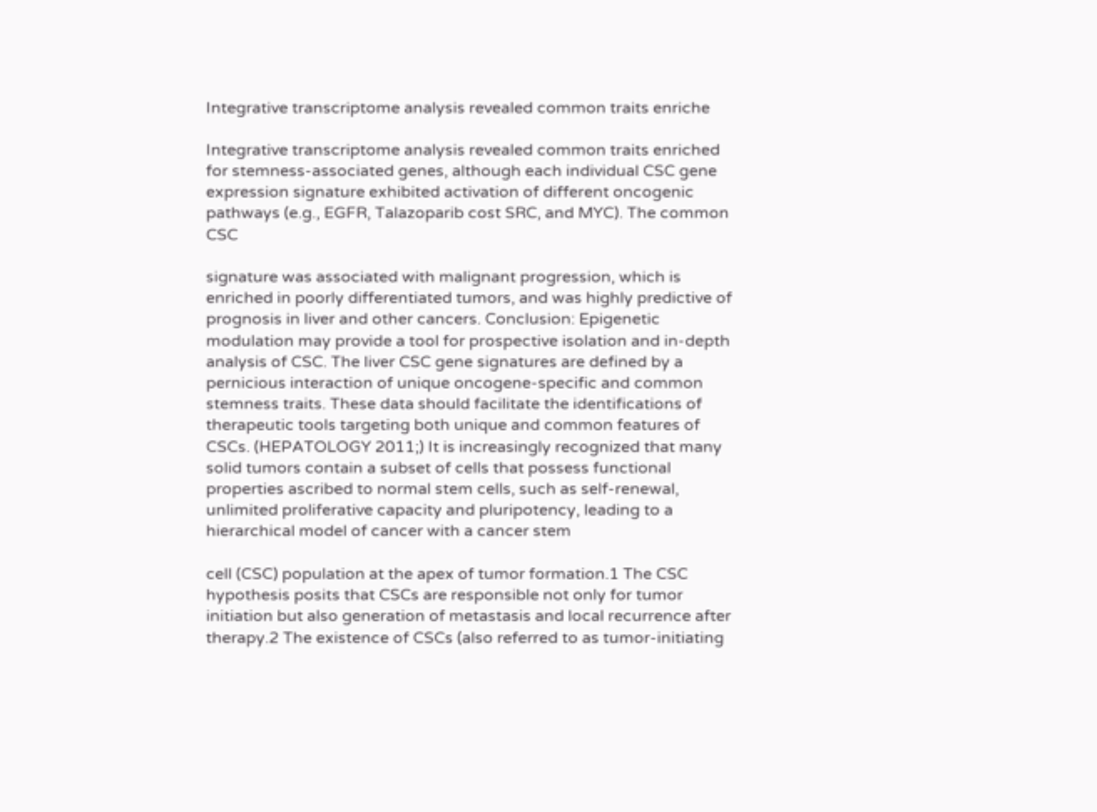Integrative transcriptome analysis revealed common traits enriche

Integrative transcriptome analysis revealed common traits enriched for stemness-associated genes, although each individual CSC gene expression signature exhibited activation of different oncogenic pathways (e.g., EGFR, Talazoparib cost SRC, and MYC). The common CSC

signature was associated with malignant progression, which is enriched in poorly differentiated tumors, and was highly predictive of prognosis in liver and other cancers. Conclusion: Epigenetic modulation may provide a tool for prospective isolation and in-depth analysis of CSC. The liver CSC gene signatures are defined by a pernicious interaction of unique oncogene-specific and common stemness traits. These data should facilitate the identifications of therapeutic tools targeting both unique and common features of CSCs. (HEPATOLOGY 2011;) It is increasingly recognized that many solid tumors contain a subset of cells that possess functional properties ascribed to normal stem cells, such as self-renewal, unlimited proliferative capacity and pluripotency, leading to a hierarchical model of cancer with a cancer stem

cell (CSC) population at the apex of tumor formation.1 The CSC hypothesis posits that CSCs are responsible not only for tumor initiation but also generation of metastasis and local recurrence after therapy.2 The existence of CSCs (also referred to as tumor-initiating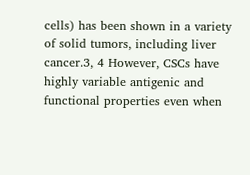cells) has been shown in a variety of solid tumors, including liver cancer.3, 4 However, CSCs have highly variable antigenic and functional properties even when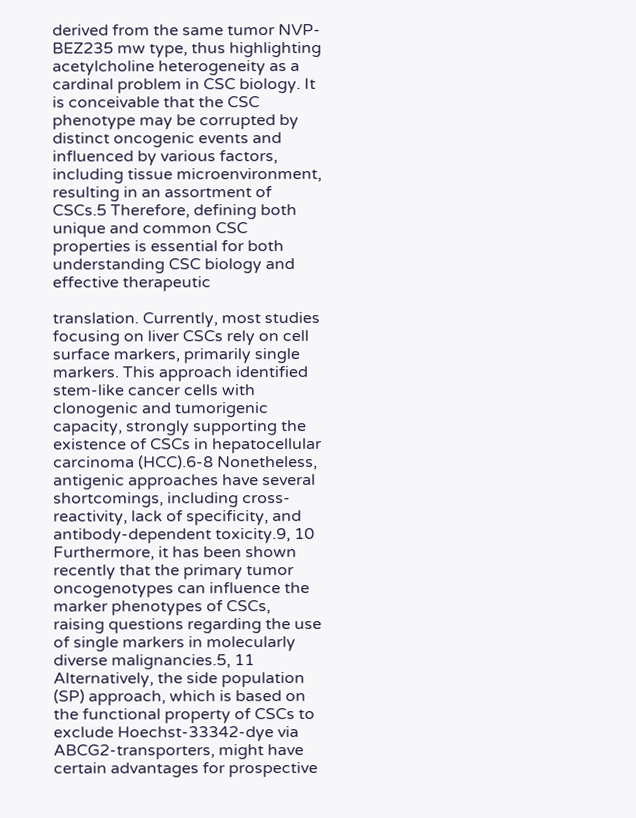derived from the same tumor NVP-BEZ235 mw type, thus highlighting acetylcholine heterogeneity as a cardinal problem in CSC biology. It is conceivable that the CSC phenotype may be corrupted by distinct oncogenic events and influenced by various factors, including tissue microenvironment, resulting in an assortment of CSCs.5 Therefore, defining both unique and common CSC properties is essential for both understanding CSC biology and effective therapeutic

translation. Currently, most studies focusing on liver CSCs rely on cell surface markers, primarily single markers. This approach identified stem-like cancer cells with clonogenic and tumorigenic capacity, strongly supporting the existence of CSCs in hepatocellular carcinoma (HCC).6-8 Nonetheless, antigenic approaches have several shortcomings, including cross-reactivity, lack of specificity, and antibody-dependent toxicity.9, 10 Furthermore, it has been shown recently that the primary tumor oncogenotypes can influence the marker phenotypes of CSCs, raising questions regarding the use of single markers in molecularly diverse malignancies.5, 11 Alternatively, the side population (SP) approach, which is based on the functional property of CSCs to exclude Hoechst-33342-dye via ABCG2-transporters, might have certain advantages for prospective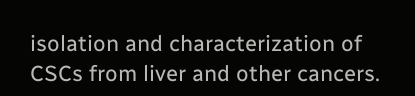isolation and characterization of CSCs from liver and other cancers.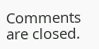Comments are closed.